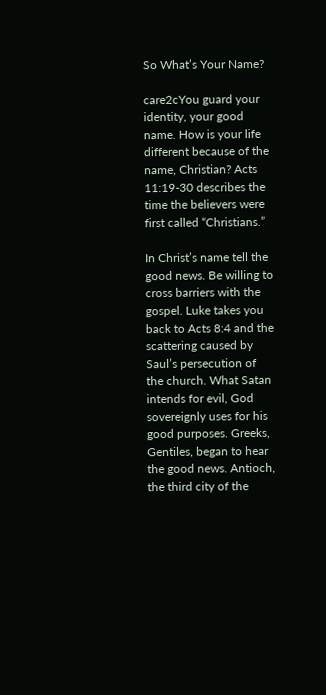So What’s Your Name?

care2cYou guard your identity, your good name. How is your life different because of the name, Christian? Acts 11:19-30 describes the time the believers were first called “Christians.”

In Christ’s name tell the good news. Be willing to cross barriers with the gospel. Luke takes you back to Acts 8:4 and the scattering caused by Saul’s persecution of the church. What Satan intends for evil, God sovereignly uses for his good purposes. Greeks, Gentiles, began to hear the good news. Antioch, the third city of the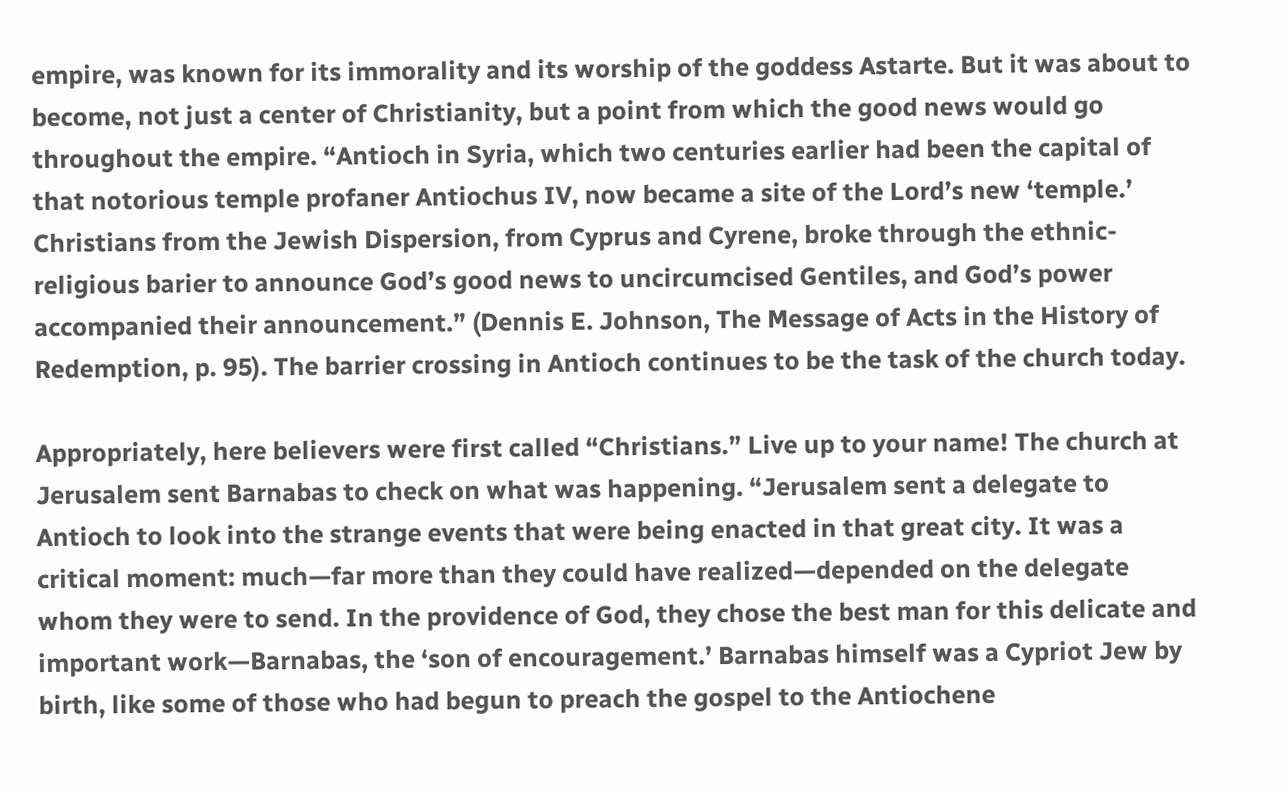empire, was known for its immorality and its worship of the goddess Astarte. But it was about to become, not just a center of Christianity, but a point from which the good news would go throughout the empire. “Antioch in Syria, which two centuries earlier had been the capital of that notorious temple profaner Antiochus IV, now became a site of the Lord’s new ‘temple.’ Christians from the Jewish Dispersion, from Cyprus and Cyrene, broke through the ethnic-religious barier to announce God’s good news to uncircumcised Gentiles, and God’s power accompanied their announcement.” (Dennis E. Johnson, The Message of Acts in the History of Redemption, p. 95). The barrier crossing in Antioch continues to be the task of the church today.

Appropriately, here believers were first called “Christians.” Live up to your name! The church at Jerusalem sent Barnabas to check on what was happening. “Jerusalem sent a delegate to Antioch to look into the strange events that were being enacted in that great city. It was a critical moment: much—far more than they could have realized—depended on the delegate whom they were to send. In the providence of God, they chose the best man for this delicate and important work—Barnabas, the ‘son of encouragement.’ Barnabas himself was a Cypriot Jew by birth, like some of those who had begun to preach the gospel to the Antiochene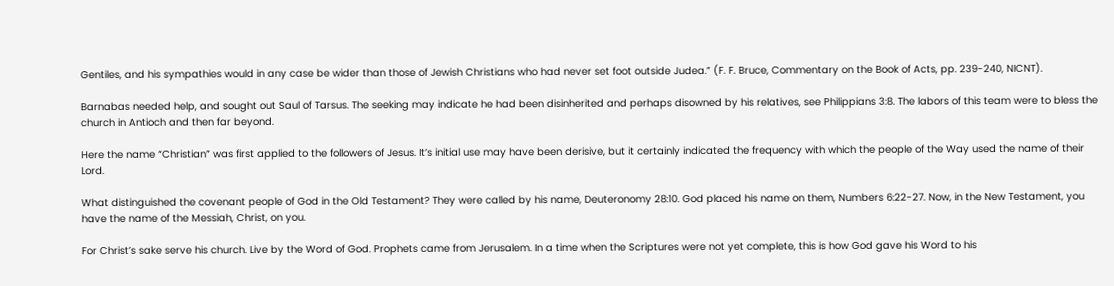Gentiles, and his sympathies would in any case be wider than those of Jewish Christians who had never set foot outside Judea.” (F. F. Bruce, Commentary on the Book of Acts, pp. 239-240, NICNT).

Barnabas needed help, and sought out Saul of Tarsus. The seeking may indicate he had been disinherited and perhaps disowned by his relatives, see Philippians 3:8. The labors of this team were to bless the church in Antioch and then far beyond.

Here the name “Christian” was first applied to the followers of Jesus. It’s initial use may have been derisive, but it certainly indicated the frequency with which the people of the Way used the name of their Lord.

What distinguished the covenant people of God in the Old Testament? They were called by his name, Deuteronomy 28:10. God placed his name on them, Numbers 6:22-27. Now, in the New Testament, you have the name of the Messiah, Christ, on you.

For Christ’s sake serve his church. Live by the Word of God. Prophets came from Jerusalem. In a time when the Scriptures were not yet complete, this is how God gave his Word to his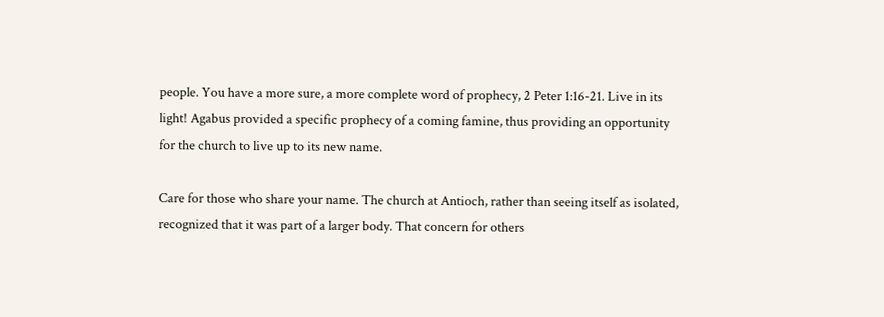people. You have a more sure, a more complete word of prophecy, 2 Peter 1:16-21. Live in its light! Agabus provided a specific prophecy of a coming famine, thus providing an opportunity for the church to live up to its new name.

Care for those who share your name. The church at Antioch, rather than seeing itself as isolated, recognized that it was part of a larger body. That concern for others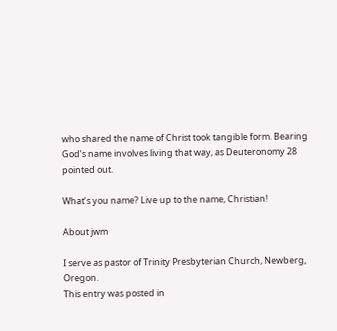who shared the name of Christ took tangible form. Bearing God’s name involves living that way, as Deuteronomy 28 pointed out.

What’s you name? Live up to the name, Christian!

About jwm

I serve as pastor of Trinity Presbyterian Church, Newberg, Oregon.
This entry was posted in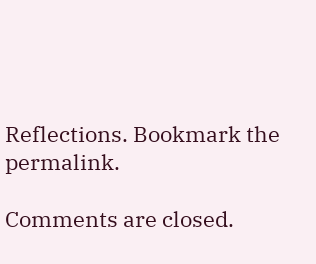Reflections. Bookmark the permalink.

Comments are closed.